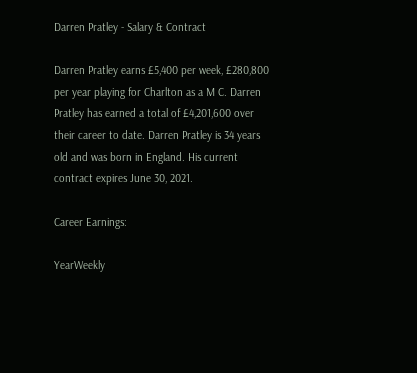Darren Pratley - Salary & Contract

Darren Pratley earns £5,400 per week, £280,800 per year playing for Charlton as a M C. Darren Pratley has earned a total of £4,201,600 over their career to date. Darren Pratley is 34 years old and was born in England. His current contract expires June 30, 2021.

Career Earnings:

YearWeekly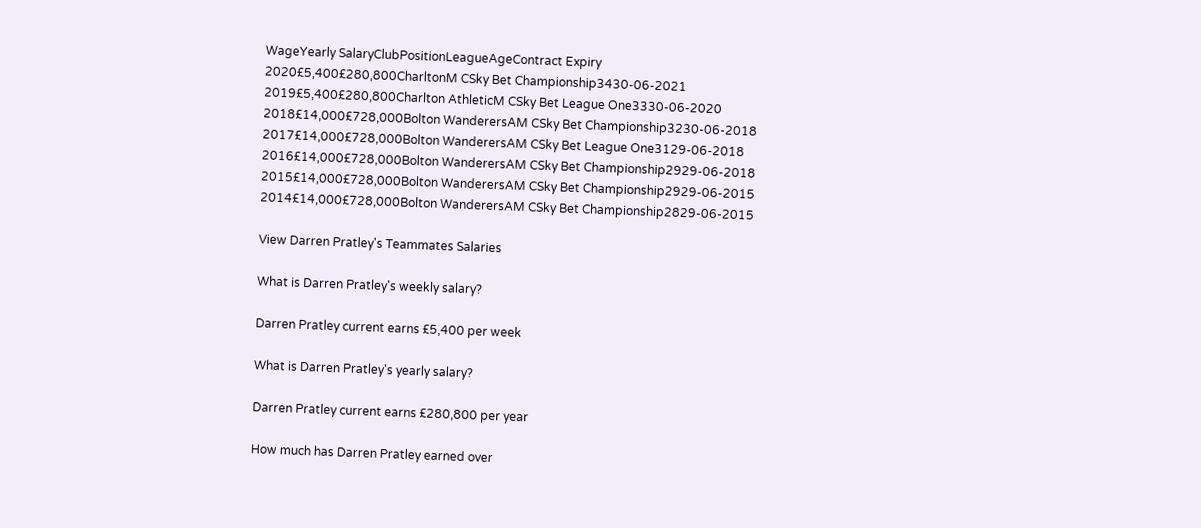WageYearly SalaryClubPositionLeagueAgeContract Expiry
2020£5,400£280,800CharltonM CSky Bet Championship3430-06-2021
2019£5,400£280,800Charlton AthleticM CSky Bet League One3330-06-2020
2018£14,000£728,000Bolton WanderersAM CSky Bet Championship3230-06-2018
2017£14,000£728,000Bolton WanderersAM CSky Bet League One3129-06-2018
2016£14,000£728,000Bolton WanderersAM CSky Bet Championship2929-06-2018
2015£14,000£728,000Bolton WanderersAM CSky Bet Championship2929-06-2015
2014£14,000£728,000Bolton WanderersAM CSky Bet Championship2829-06-2015

View Darren Pratley's Teammates Salaries

What is Darren Pratley's weekly salary?

Darren Pratley current earns £5,400 per week

What is Darren Pratley's yearly salary?

Darren Pratley current earns £280,800 per year

How much has Darren Pratley earned over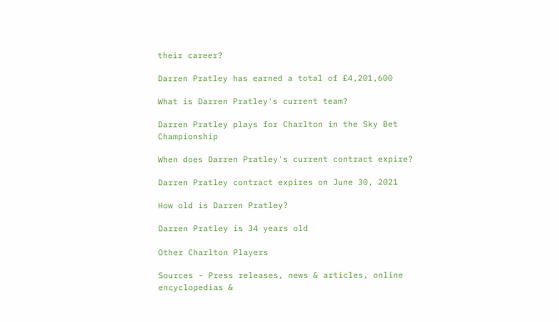their career?

Darren Pratley has earned a total of £4,201,600

What is Darren Pratley's current team?

Darren Pratley plays for Charlton in the Sky Bet Championship

When does Darren Pratley's current contract expire?

Darren Pratley contract expires on June 30, 2021

How old is Darren Pratley?

Darren Pratley is 34 years old

Other Charlton Players

Sources - Press releases, news & articles, online encyclopedias &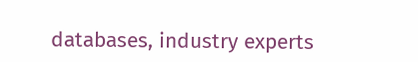databases, industry experts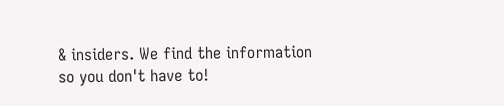& insiders. We find the information so you don't have to!